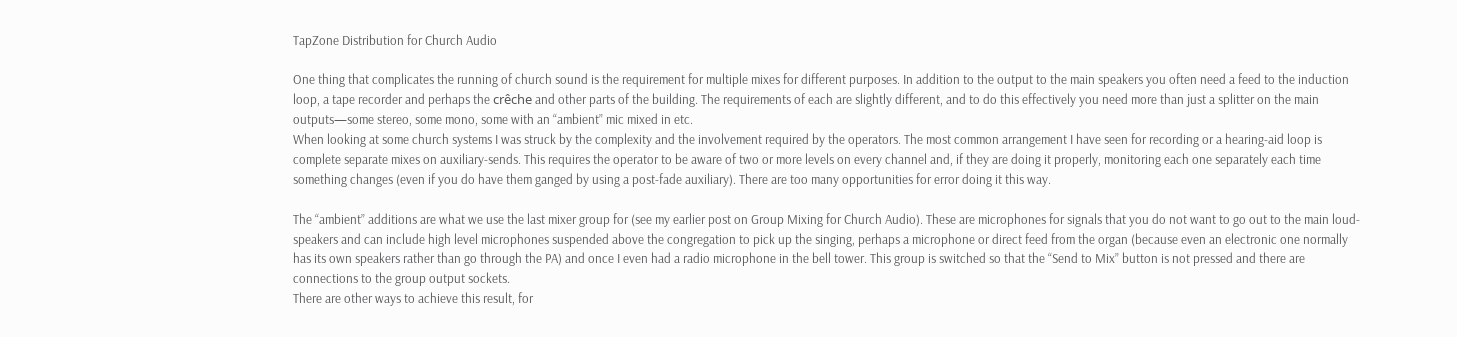TapZone Distribution for Church Audio

One thing that complicates the running of church sound is the requirement for multiple mixes for different purposes. In addition to the output to the main speakers you often need a feed to the induction loop, a tape recorder and perhaps the crêche and other parts of the building. The requirements of each are slightly different, and to do this effectively you need more than just a splitter on the main outputs—some stereo, some mono, some with an “ambient” mic mixed in etc.
When looking at some church systems I was struck by the complexity and the involvement required by the operators. The most common arrangement I have seen for recording or a hearing-aid loop is complete separate mixes on auxiliary-sends. This requires the operator to be aware of two or more levels on every channel and, if they are doing it properly, monitoring each one separately each time something changes (even if you do have them ganged by using a post-fade auxiliary). There are too many opportunities for error doing it this way.

The “ambient” additions are what we use the last mixer group for (see my earlier post on Group Mixing for Church Audio). These are microphones for signals that you do not want to go out to the main loud-speakers and can include high level microphones suspended above the congregation to pick up the singing, perhaps a microphone or direct feed from the organ (because even an electronic one normally has its own speakers rather than go through the PA) and once I even had a radio microphone in the bell tower. This group is switched so that the “Send to Mix” button is not pressed and there are connections to the group output sockets.
There are other ways to achieve this result, for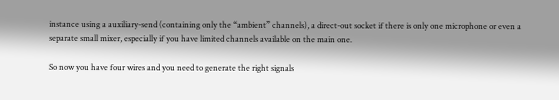instance using a auxiliary-send (containing only the “ambient” channels), a direct-out socket if there is only one microphone or even a separate small mixer, especially if you have limited channels available on the main one.

So now you have four wires and you need to generate the right signals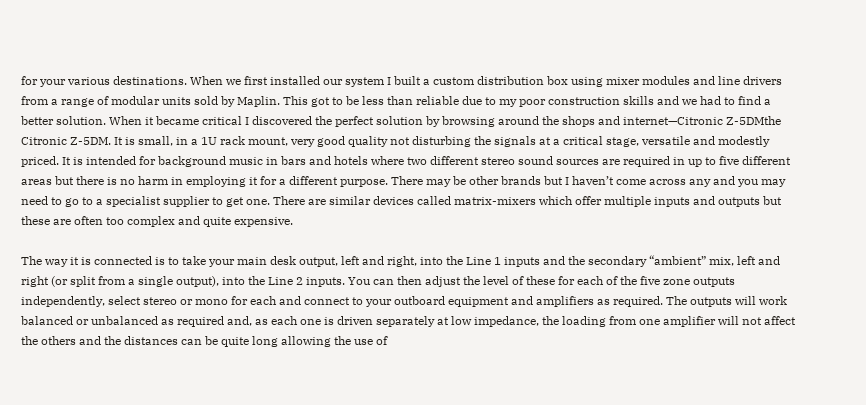for your various destinations. When we first installed our system I built a custom distribution box using mixer modules and line drivers from a range of modular units sold by Maplin. This got to be less than reliable due to my poor construction skills and we had to find a better solution. When it became critical I discovered the perfect solution by browsing around the shops and internet—Citronic Z-5DMthe Citronic Z-5DM. It is small, in a 1U rack mount, very good quality not disturbing the signals at a critical stage, versatile and modestly priced. It is intended for background music in bars and hotels where two different stereo sound sources are required in up to five different areas but there is no harm in employing it for a different purpose. There may be other brands but I haven’t come across any and you may need to go to a specialist supplier to get one. There are similar devices called matrix-mixers which offer multiple inputs and outputs but these are often too complex and quite expensive.

The way it is connected is to take your main desk output, left and right, into the Line 1 inputs and the secondary “ambient” mix, left and right (or split from a single output), into the Line 2 inputs. You can then adjust the level of these for each of the five zone outputs independently, select stereo or mono for each and connect to your outboard equipment and amplifiers as required. The outputs will work balanced or unbalanced as required and, as each one is driven separately at low impedance, the loading from one amplifier will not affect the others and the distances can be quite long allowing the use of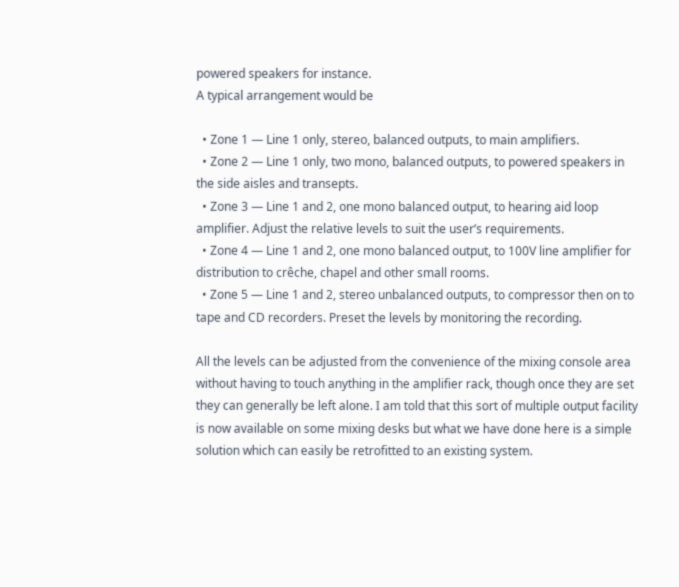powered speakers for instance.
A typical arrangement would be

  • Zone 1 — Line 1 only, stereo, balanced outputs, to main amplifiers.
  • Zone 2 — Line 1 only, two mono, balanced outputs, to powered speakers in the side aisles and transepts.
  • Zone 3 — Line 1 and 2, one mono balanced output, to hearing aid loop amplifier. Adjust the relative levels to suit the user’s requirements.
  • Zone 4 — Line 1 and 2, one mono balanced output, to 100V line amplifier for distribution to crêche, chapel and other small rooms.
  • Zone 5 — Line 1 and 2, stereo unbalanced outputs, to compressor then on to tape and CD recorders. Preset the levels by monitoring the recording.

All the levels can be adjusted from the convenience of the mixing console area without having to touch anything in the amplifier rack, though once they are set they can generally be left alone. I am told that this sort of multiple output facility is now available on some mixing desks but what we have done here is a simple solution which can easily be retrofitted to an existing system.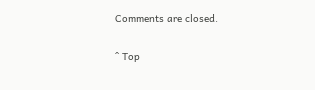Comments are closed.

^ Top